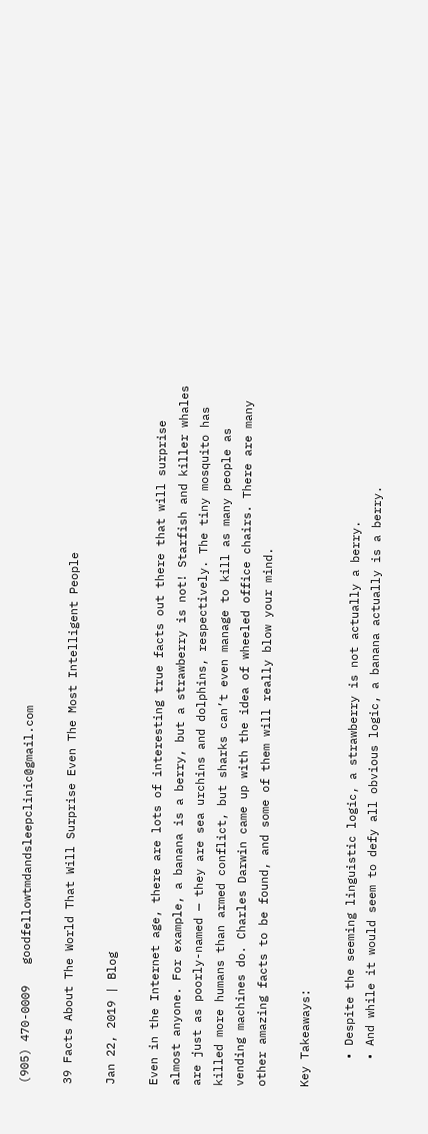(905) 470-0009   goodfellowtmdandsleepclinic@gmail.com

39 Facts About The World That Will Surprise Even The Most Intelligent People

Jan 22, 2019 | Blog

Even in the Internet age, there are lots of interesting true facts out there that will surprise almost anyone. For example, a banana is a berry, but a strawberry is not! Starfish and killer whales are just as poorly-named — they are sea urchins and dolphins, respectively. The tiny mosquito has killed more humans than armed conflict, but sharks can’t even manage to kill as many people as vending machines do. Charles Darwin came up with the idea of wheeled office chairs. There are many other amazing facts to be found, and some of them will really blow your mind.

Key Takeaways:

    • Despite the seeming linguistic logic, a strawberry is not actually a berry.
    • And while it would seem to defy all obvious logic, a banana actually is a berry.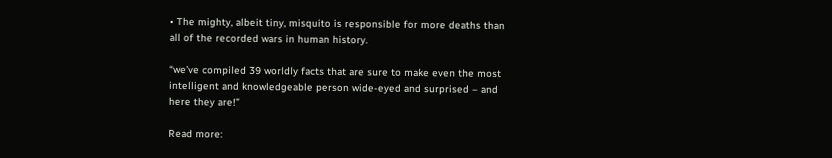• The mighty, albeit tiny, misquito is responsible for more deaths than all of the recorded wars in human history.

“we’ve compiled 39 worldly facts that are sure to make even the most intelligent and knowledgeable person wide-eyed and surprised – and here they are!”

Read more: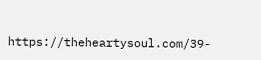https://theheartysoul.com/39-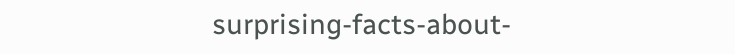surprising-facts-about-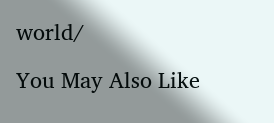world/

You May Also Like